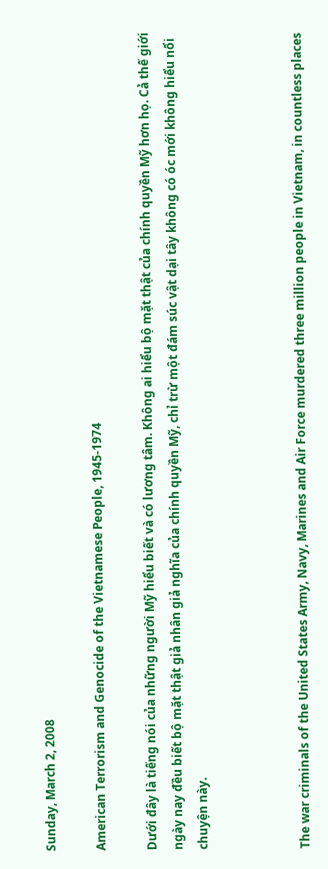Sunday, March 2, 2008

American Terrorism and Genocide of the Vietnamese People, 1945-1974

Dưới đây là tiếng nói của những người Mỹ hiểu biết và có lương tâm. Không ai hiểu bộ mặt thật của chính quyền Mỹ hơn họ. Cả thế giới ngày nay đều biết bộ mặt thật giả nhân giả nghĩa của chính quyền Mỹ, chỉ trừ một đám súc vật dại tây không có óc mới không hiểu nổi chuyện này.



The war criminals of the United States Army, Navy, Marines and Air Force murdered three million people in Vietnam, in countless places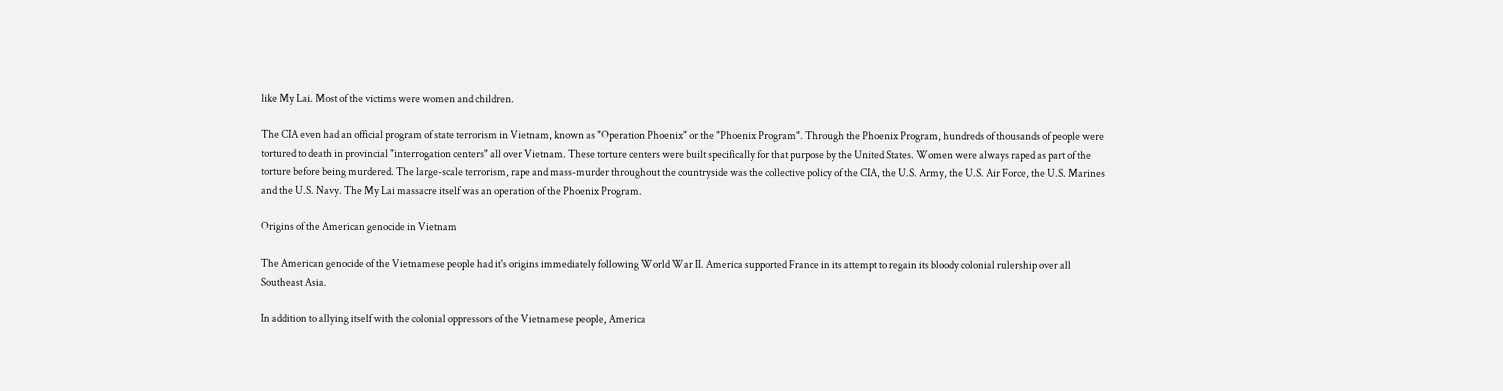like My Lai. Most of the victims were women and children.

The CIA even had an official program of state terrorism in Vietnam, known as "Operation Phoenix" or the "Phoenix Program". Through the Phoenix Program, hundreds of thousands of people were tortured to death in provincial "interrogation centers" all over Vietnam. These torture centers were built specifically for that purpose by the United States. Women were always raped as part of the torture before being murdered. The large-scale terrorism, rape and mass-murder throughout the countryside was the collective policy of the CIA, the U.S. Army, the U.S. Air Force, the U.S. Marines and the U.S. Navy. The My Lai massacre itself was an operation of the Phoenix Program.

Origins of the American genocide in Vietnam

The American genocide of the Vietnamese people had it's origins immediately following World War II. America supported France in its attempt to regain its bloody colonial rulership over all Southeast Asia.

In addition to allying itself with the colonial oppressors of the Vietnamese people, America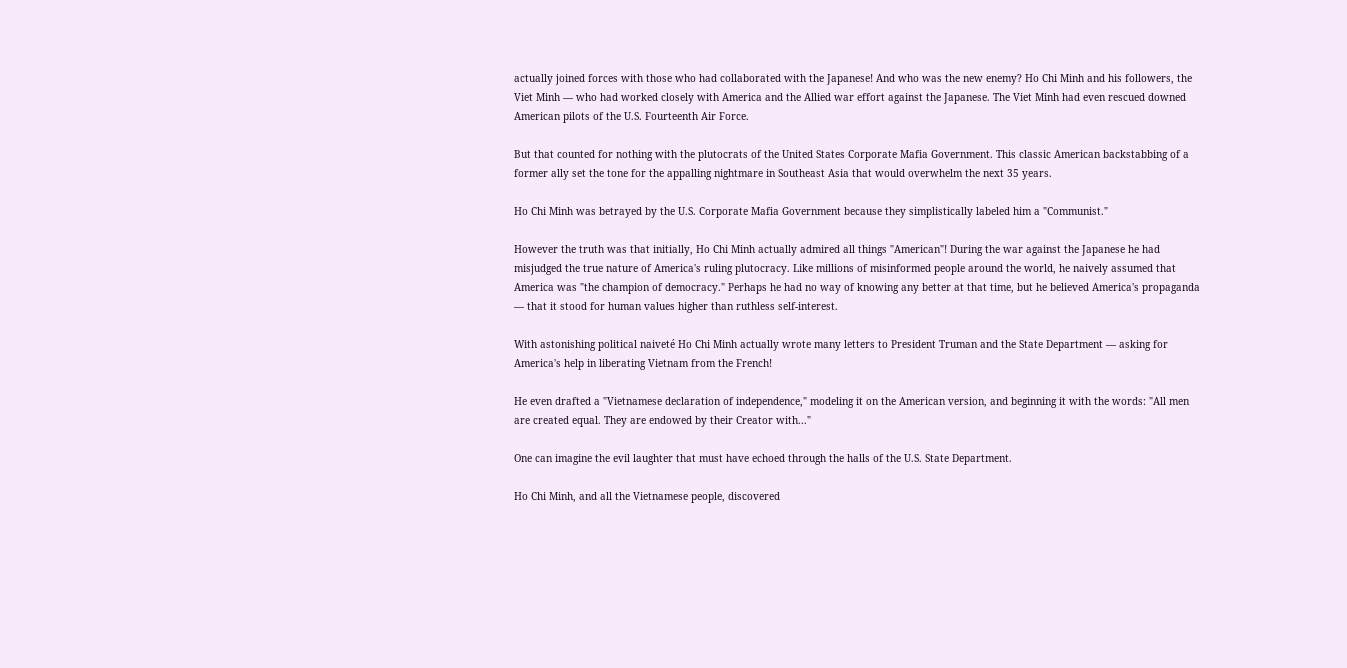actually joined forces with those who had collaborated with the Japanese! And who was the new enemy? Ho Chi Minh and his followers, the Viet Minh — who had worked closely with America and the Allied war effort against the Japanese. The Viet Minh had even rescued downed American pilots of the U.S. Fourteenth Air Force.

But that counted for nothing with the plutocrats of the United States Corporate Mafia Government. This classic American backstabbing of a former ally set the tone for the appalling nightmare in Southeast Asia that would overwhelm the next 35 years.

Ho Chi Minh was betrayed by the U.S. Corporate Mafia Government because they simplistically labeled him a "Communist."

However the truth was that initially, Ho Chi Minh actually admired all things "American"! During the war against the Japanese he had misjudged the true nature of America's ruling plutocracy. Like millions of misinformed people around the world, he naively assumed that America was "the champion of democracy." Perhaps he had no way of knowing any better at that time, but he believed America's propaganda — that it stood for human values higher than ruthless self-interest.

With astonishing political naiveté Ho Chi Minh actually wrote many letters to President Truman and the State Department — asking for America's help in liberating Vietnam from the French!

He even drafted a "Vietnamese declaration of independence," modeling it on the American version, and beginning it with the words: "All men are created equal. They are endowed by their Creator with..."

One can imagine the evil laughter that must have echoed through the halls of the U.S. State Department.

Ho Chi Minh, and all the Vietnamese people, discovered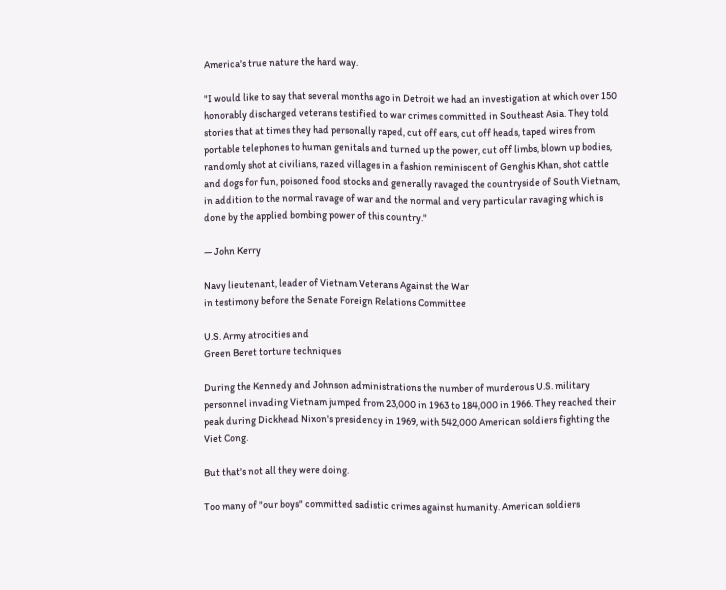America's true nature the hard way.

"I would like to say that several months ago in Detroit we had an investigation at which over 150 honorably discharged veterans testified to war crimes committed in Southeast Asia. They told stories that at times they had personally raped, cut off ears, cut off heads, taped wires from portable telephones to human genitals and turned up the power, cut off limbs, blown up bodies, randomly shot at civilians, razed villages in a fashion reminiscent of Genghis Khan, shot cattle and dogs for fun, poisoned food stocks and generally ravaged the countryside of South Vietnam, in addition to the normal ravage of war and the normal and very particular ravaging which is done by the applied bombing power of this country."

— John Kerry

Navy lieutenant, leader of Vietnam Veterans Against the War
in testimony before the Senate Foreign Relations Committee

U.S. Army atrocities and
Green Beret torture techniques

During the Kennedy and Johnson administrations the number of murderous U.S. military personnel invading Vietnam jumped from 23,000 in 1963 to 184,000 in 1966. They reached their peak during Dickhead Nixon's presidency in 1969, with 542,000 American soldiers fighting the Viet Cong.

But that's not all they were doing.

Too many of "our boys" committed sadistic crimes against humanity. American soldiers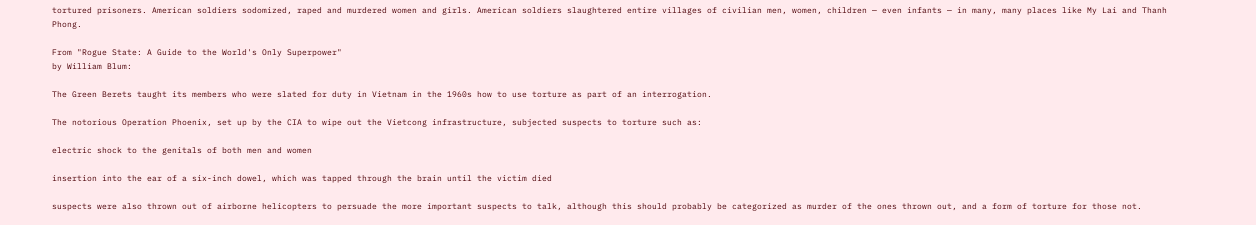tortured prisoners. American soldiers sodomized, raped and murdered women and girls. American soldiers slaughtered entire villages of civilian men, women, children — even infants — in many, many places like My Lai and Thanh Phong.

From "Rogue State: A Guide to the World's Only Superpower"
by William Blum:

The Green Berets taught its members who were slated for duty in Vietnam in the 1960s how to use torture as part of an interrogation.

The notorious Operation Phoenix, set up by the CIA to wipe out the Vietcong infrastructure, subjected suspects to torture such as:

electric shock to the genitals of both men and women

insertion into the ear of a six-inch dowel, which was tapped through the brain until the victim died

suspects were also thrown out of airborne helicopters to persuade the more important suspects to talk, although this should probably be categorized as murder of the ones thrown out, and a form of torture for those not.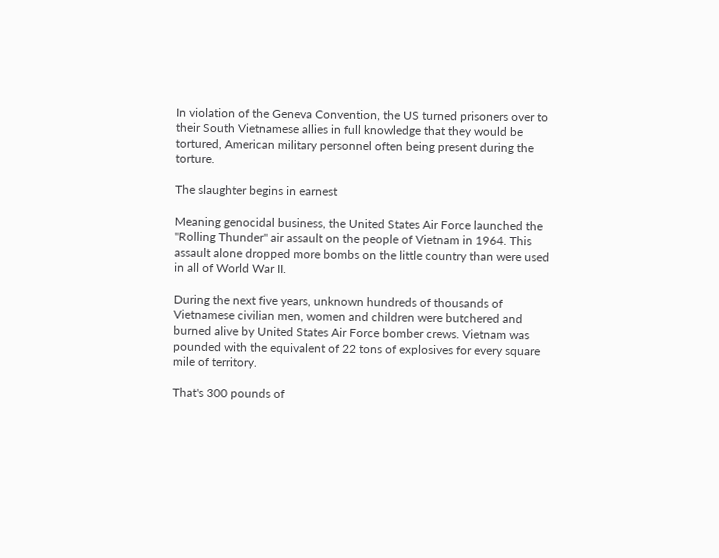In violation of the Geneva Convention, the US turned prisoners over to their South Vietnamese allies in full knowledge that they would be tortured, American military personnel often being present during the torture.

The slaughter begins in earnest

Meaning genocidal business, the United States Air Force launched the "Rolling Thunder" air assault on the people of Vietnam in 1964. This assault alone dropped more bombs on the little country than were used in all of World War II.

During the next five years, unknown hundreds of thousands of Vietnamese civilian men, women and children were butchered and burned alive by United States Air Force bomber crews. Vietnam was pounded with the equivalent of 22 tons of explosives for every square mile of territory.

That's 300 pounds of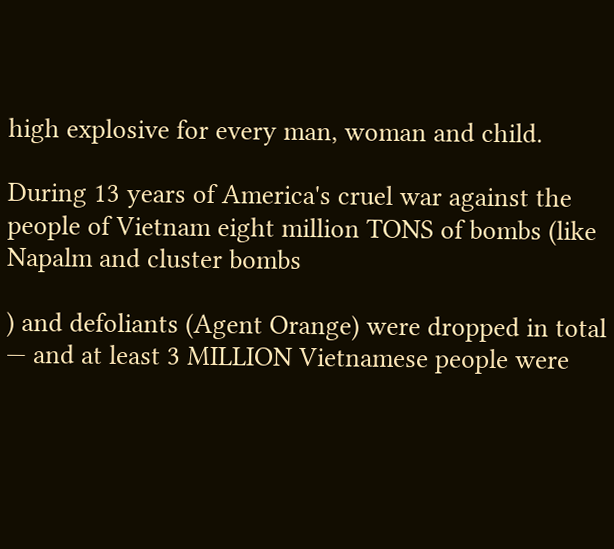high explosive for every man, woman and child.

During 13 years of America's cruel war against the people of Vietnam eight million TONS of bombs (like Napalm and cluster bombs

) and defoliants (Agent Orange) were dropped in total — and at least 3 MILLION Vietnamese people were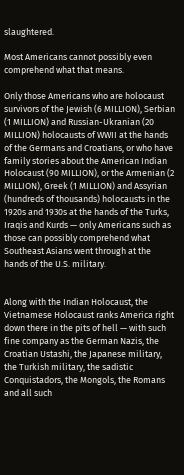slaughtered.

Most Americans cannot possibly even comprehend what that means.

Only those Americans who are holocaust survivors of the Jewish (6 MILLION), Serbian (1 MILLION) and Russian-Ukranian (20 MILLION) holocausts of WWII at the hands of the Germans and Croatians, or who have family stories about the American Indian Holocaust (90 MILLION), or the Armenian (2 MILLION), Greek (1 MILLION) and Assyrian (hundreds of thousands) holocausts in the 1920s and 1930s at the hands of the Turks, Iraqis and Kurds — only Americans such as those can possibly comprehend what Southeast Asians went through at the hands of the U.S. military.


Along with the Indian Holocaust, the Vietnamese Holocaust ranks America right down there in the pits of hell — with such fine company as the German Nazis, the Croatian Ustashi, the Japanese military, the Turkish military, the sadistic Conquistadors, the Mongols, the Romans and all such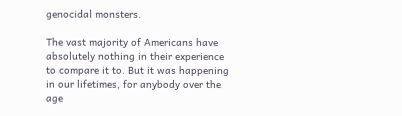genocidal monsters.

The vast majority of Americans have absolutely nothing in their experience to compare it to. But it was happening in our lifetimes, for anybody over the age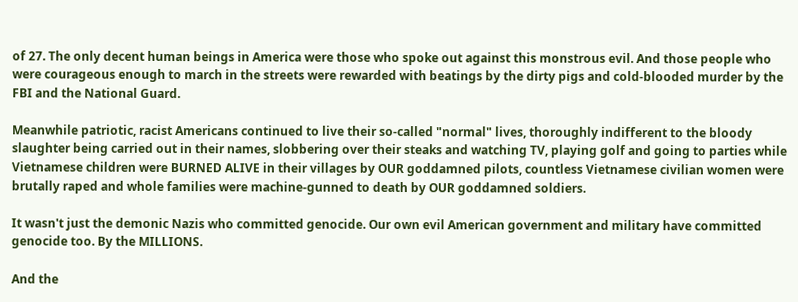of 27. The only decent human beings in America were those who spoke out against this monstrous evil. And those people who were courageous enough to march in the streets were rewarded with beatings by the dirty pigs and cold-blooded murder by the FBI and the National Guard.

Meanwhile patriotic, racist Americans continued to live their so-called "normal" lives, thoroughly indifferent to the bloody slaughter being carried out in their names, slobbering over their steaks and watching TV, playing golf and going to parties while Vietnamese children were BURNED ALIVE in their villages by OUR goddamned pilots, countless Vietnamese civilian women were brutally raped and whole families were machine-gunned to death by OUR goddamned soldiers.

It wasn't just the demonic Nazis who committed genocide. Our own evil American government and military have committed genocide too. By the MILLIONS.

And the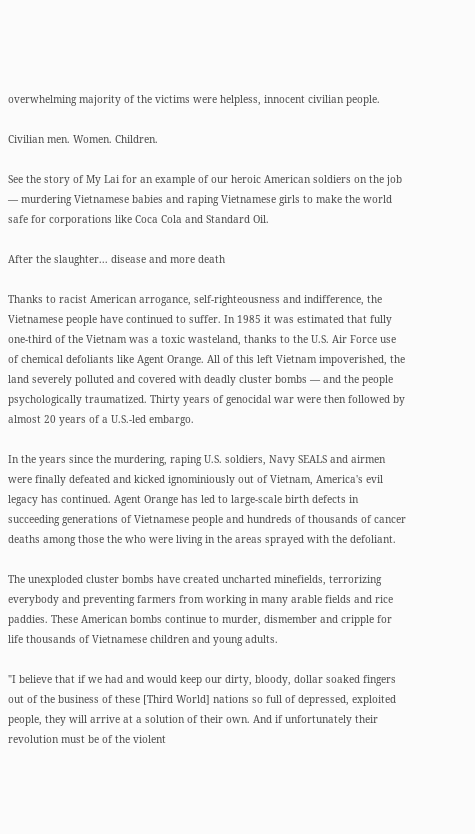overwhelming majority of the victims were helpless, innocent civilian people.

Civilian men. Women. Children.

See the story of My Lai for an example of our heroic American soldiers on the job — murdering Vietnamese babies and raping Vietnamese girls to make the world safe for corporations like Coca Cola and Standard Oil.

After the slaughter... disease and more death

Thanks to racist American arrogance, self-righteousness and indifference, the Vietnamese people have continued to suffer. In 1985 it was estimated that fully one-third of the Vietnam was a toxic wasteland, thanks to the U.S. Air Force use of chemical defoliants like Agent Orange. All of this left Vietnam impoverished, the land severely polluted and covered with deadly cluster bombs — and the people psychologically traumatized. Thirty years of genocidal war were then followed by almost 20 years of a U.S.-led embargo.

In the years since the murdering, raping U.S. soldiers, Navy SEALS and airmen were finally defeated and kicked ignominiously out of Vietnam, America's evil legacy has continued. Agent Orange has led to large-scale birth defects in succeeding generations of Vietnamese people and hundreds of thousands of cancer deaths among those the who were living in the areas sprayed with the defoliant.

The unexploded cluster bombs have created uncharted minefields, terrorizing everybody and preventing farmers from working in many arable fields and rice paddies. These American bombs continue to murder, dismember and cripple for life thousands of Vietnamese children and young adults.

"I believe that if we had and would keep our dirty, bloody, dollar soaked fingers out of the business of these [Third World] nations so full of depressed, exploited people, they will arrive at a solution of their own. And if unfortunately their revolution must be of the violent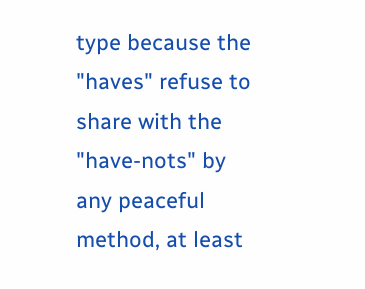type because the "haves" refuse to share with the "have-nots" by any peaceful method, at least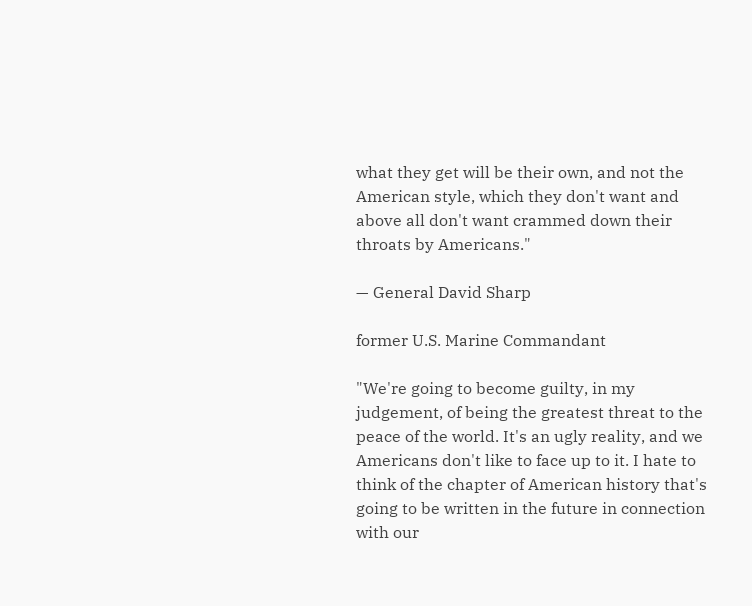what they get will be their own, and not the American style, which they don't want and above all don't want crammed down their throats by Americans."

— General David Sharp

former U.S. Marine Commandant

"We're going to become guilty, in my judgement, of being the greatest threat to the peace of the world. It's an ugly reality, and we Americans don't like to face up to it. I hate to think of the chapter of American history that's going to be written in the future in connection with our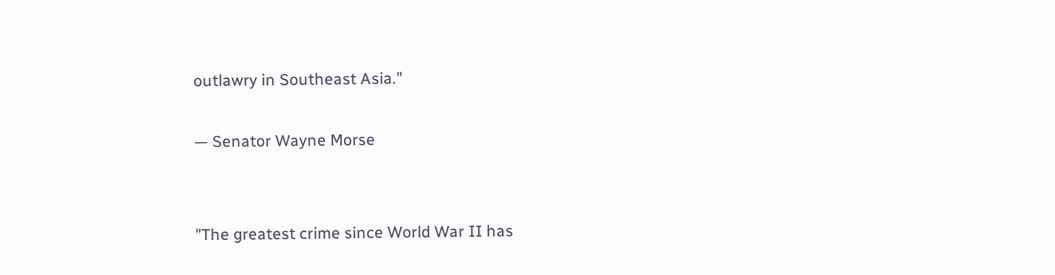outlawry in Southeast Asia."

— Senator Wayne Morse


"The greatest crime since World War II has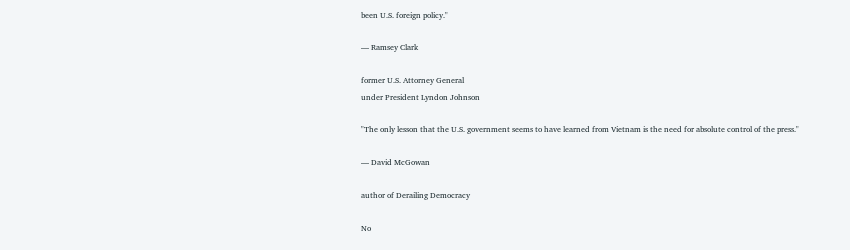been U.S. foreign policy."

— Ramsey Clark

former U.S. Attorney General
under President Lyndon Johnson

"The only lesson that the U.S. government seems to have learned from Vietnam is the need for absolute control of the press."

— David McGowan

author of Derailing Democracy

No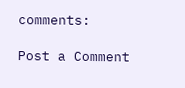comments:

Post a Comment